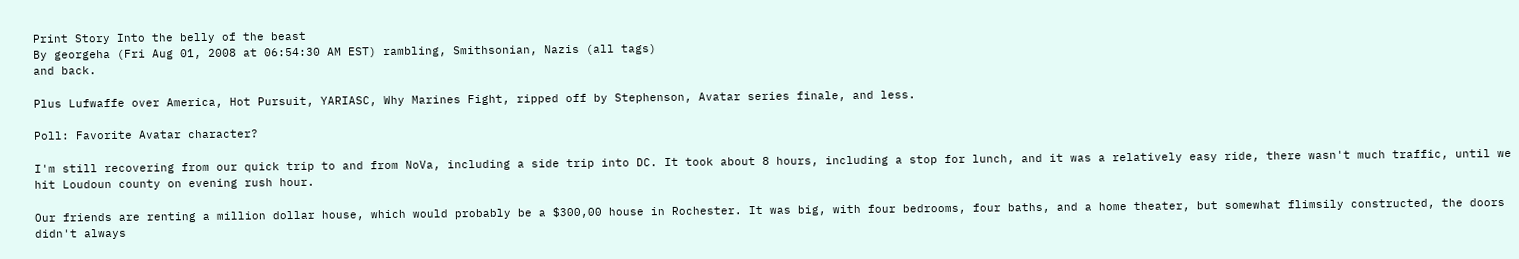Print Story Into the belly of the beast
By georgeha (Fri Aug 01, 2008 at 06:54:30 AM EST) rambling, Smithsonian, Nazis (all tags)
and back.

Plus Lufwaffe over America, Hot Pursuit, YARIASC, Why Marines Fight, ripped off by Stephenson, Avatar series finale, and less.

Poll: Favorite Avatar character?

I'm still recovering from our quick trip to and from NoVa, including a side trip into DC. It took about 8 hours, including a stop for lunch, and it was a relatively easy ride, there wasn't much traffic, until we hit Loudoun county on evening rush hour.

Our friends are renting a million dollar house, which would probably be a $300,00 house in Rochester. It was big, with four bedrooms, four baths, and a home theater, but somewhat flimsily constructed, the doors didn't always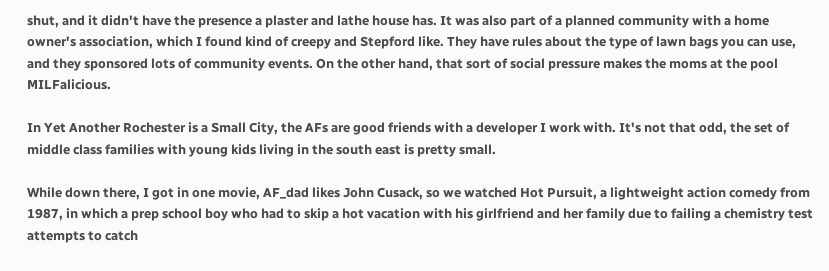shut, and it didn't have the presence a plaster and lathe house has. It was also part of a planned community with a home owner's association, which I found kind of creepy and Stepford like. They have rules about the type of lawn bags you can use, and they sponsored lots of community events. On the other hand, that sort of social pressure makes the moms at the pool MILFalicious.

In Yet Another Rochester is a Small City, the AFs are good friends with a developer I work with. It's not that odd, the set of middle class families with young kids living in the south east is pretty small.

While down there, I got in one movie, AF_dad likes John Cusack, so we watched Hot Pursuit, a lightweight action comedy from 1987, in which a prep school boy who had to skip a hot vacation with his girlfriend and her family due to failing a chemistry test attempts to catch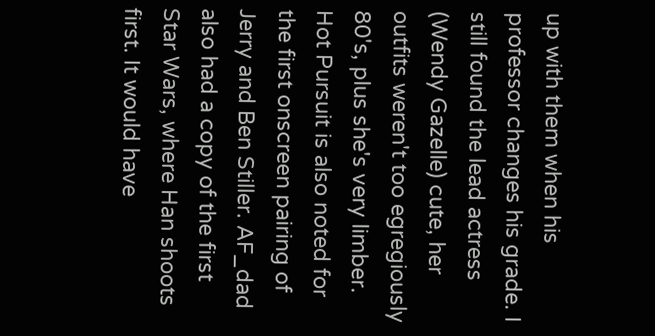up with them when his professor changes his grade. I still found the lead actress (Wendy Gazelle) cute, her outfits weren't too egregiously 80's, plus she's very limber. Hot Pursuit is also noted for the first onscreen pairing of Jerry and Ben Stiller. AF_dad also had a copy of the first Star Wars, where Han shoots first. It would have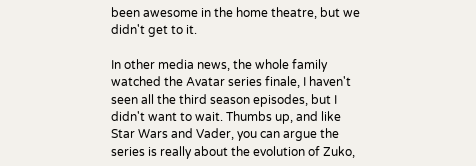been awesome in the home theatre, but we didn't get to it.

In other media news, the whole family watched the Avatar series finale, I haven't seen all the third season episodes, but I didn't want to wait. Thumbs up, and like Star Wars and Vader, you can argue the series is really about the evolution of Zuko,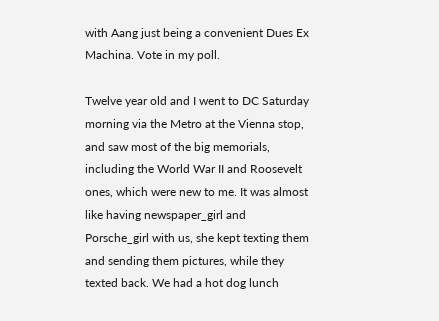with Aang just being a convenient Dues Ex Machina. Vote in my poll.

Twelve year old and I went to DC Saturday morning via the Metro at the Vienna stop, and saw most of the big memorials, including the World War II and Roosevelt ones, which were new to me. It was almost like having newspaper_girl and Porsche_girl with us, she kept texting them and sending them pictures, while they texted back. We had a hot dog lunch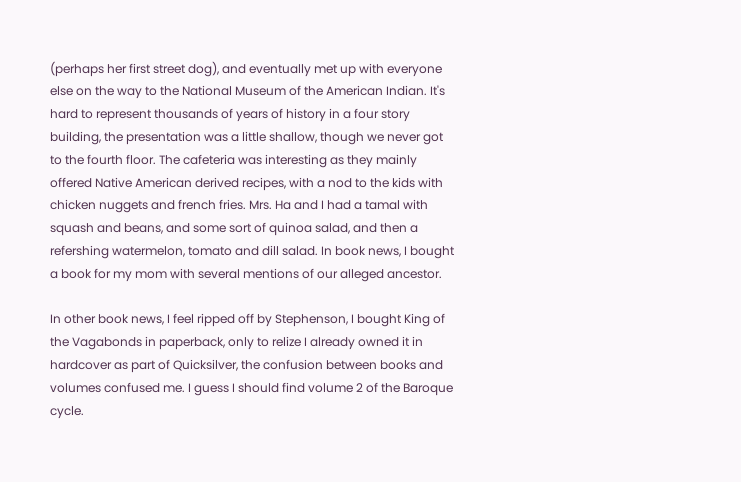(perhaps her first street dog), and eventually met up with everyone else on the way to the National Museum of the American Indian. It's hard to represent thousands of years of history in a four story building, the presentation was a little shallow, though we never got to the fourth floor. The cafeteria was interesting as they mainly offered Native American derived recipes, with a nod to the kids with chicken nuggets and french fries. Mrs. Ha and I had a tamal with squash and beans, and some sort of quinoa salad, and then a refershing watermelon, tomato and dill salad. In book news, I bought a book for my mom with several mentions of our alleged ancestor.

In other book news, I feel ripped off by Stephenson, I bought King of the Vagabonds in paperback, only to relize I already owned it in hardcover as part of Quicksilver, the confusion between books and volumes confused me. I guess I should find volume 2 of the Baroque cycle.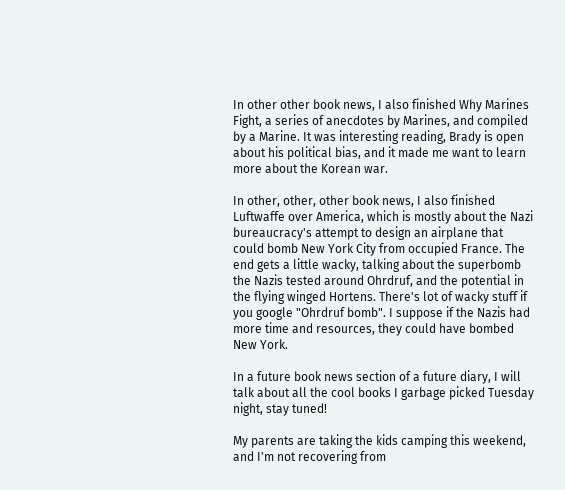In other other book news, I also finished Why Marines Fight, a series of anecdotes by Marines, and compiled by a Marine. It was interesting reading, Brady is open about his political bias, and it made me want to learn more about the Korean war.

In other, other, other book news, I also finished Luftwaffe over America, which is mostly about the Nazi bureaucracy's attempt to design an airplane that could bomb New York City from occupied France. The end gets a little wacky, talking about the superbomb the Nazis tested around Ohrdruf, and the potential in the flying winged Hortens. There's lot of wacky stuff if you google "Ohrdruf bomb". I suppose if the Nazis had more time and resources, they could have bombed New York.

In a future book news section of a future diary, I will talk about all the cool books I garbage picked Tuesday night, stay tuned!

My parents are taking the kids camping this weekend, and I'm not recovering from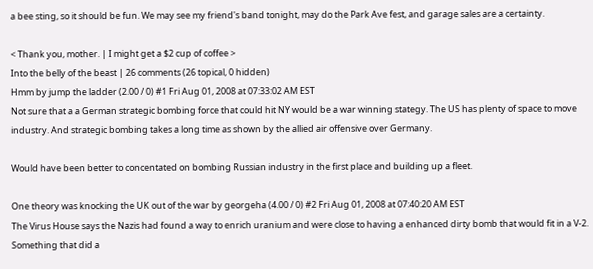a bee sting, so it should be fun. We may see my friend's band tonight, may do the Park Ave fest, and garage sales are a certainty.

< Thank you, mother. | I might get a $2 cup of coffee >
Into the belly of the beast | 26 comments (26 topical, 0 hidden)
Hmm by jump the ladder (2.00 / 0) #1 Fri Aug 01, 2008 at 07:33:02 AM EST
Not sure that a a German strategic bombing force that could hit NY would be a war winning stategy. The US has plenty of space to move industry. And strategic bombing takes a long time as shown by the allied air offensive over Germany.

Would have been better to concentated on bombing Russian industry in the first place and building up a fleet.

One theory was knocking the UK out of the war by georgeha (4.00 / 0) #2 Fri Aug 01, 2008 at 07:40:20 AM EST
The Virus House says the Nazis had found a way to enrich uranium and were close to having a enhanced dirty bomb that would fit in a V-2. Something that did a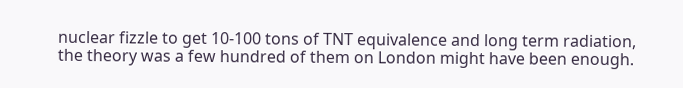nuclear fizzle to get 10-100 tons of TNT equivalence and long term radiation, the theory was a few hundred of them on London might have been enough.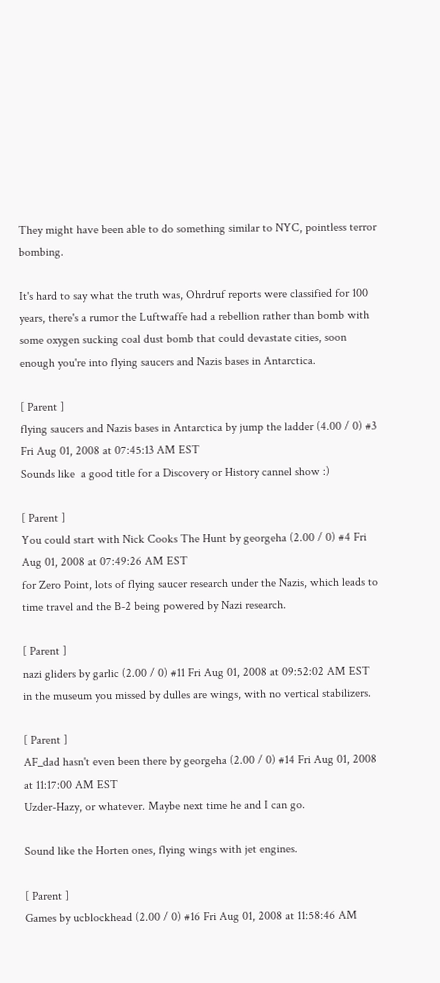They might have been able to do something similar to NYC, pointless terror bombing.

It's hard to say what the truth was, Ohrdruf reports were classified for 100 years, there's a rumor the Luftwaffe had a rebellion rather than bomb with some oxygen sucking coal dust bomb that could devastate cities, soon enough you're into flying saucers and Nazis bases in Antarctica.

[ Parent ]
flying saucers and Nazis bases in Antarctica by jump the ladder (4.00 / 0) #3 Fri Aug 01, 2008 at 07:45:13 AM EST
Sounds like  a good title for a Discovery or History cannel show :)

[ Parent ]
You could start with Nick Cooks The Hunt by georgeha (2.00 / 0) #4 Fri Aug 01, 2008 at 07:49:26 AM EST
for Zero Point, lots of flying saucer research under the Nazis, which leads to time travel and the B-2 being powered by Nazi research.

[ Parent ]
nazi gliders by garlic (2.00 / 0) #11 Fri Aug 01, 2008 at 09:52:02 AM EST
in the museum you missed by dulles are wings, with no vertical stabilizers.

[ Parent ]
AF_dad hasn't even been there by georgeha (2.00 / 0) #14 Fri Aug 01, 2008 at 11:17:00 AM EST
Uzder-Hazy, or whatever. Maybe next time he and I can go.

Sound like the Horten ones, flying wings with jet engines.

[ Parent ]
Games by ucblockhead (2.00 / 0) #16 Fri Aug 01, 2008 at 11:58:46 AM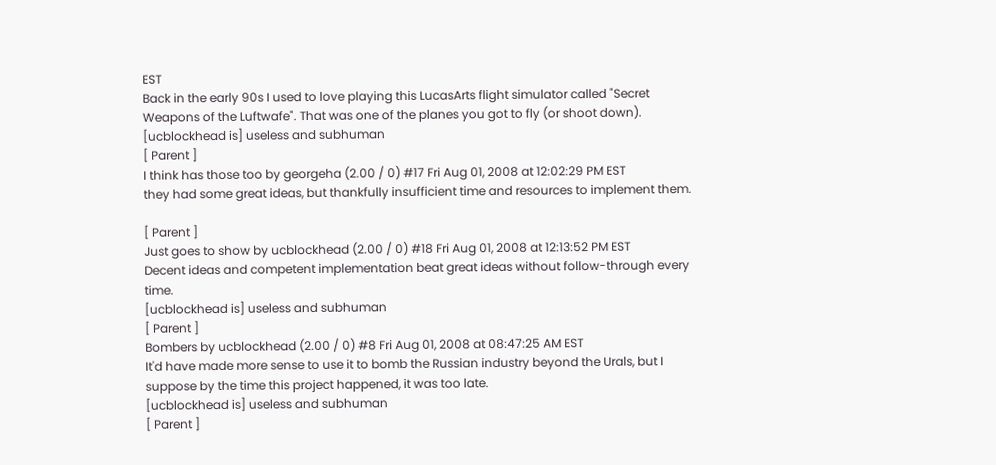EST
Back in the early 90s I used to love playing this LucasArts flight simulator called "Secret Weapons of the Luftwafe". That was one of the planes you got to fly (or shoot down).
[ucblockhead is] useless and subhuman
[ Parent ]
I think has those too by georgeha (2.00 / 0) #17 Fri Aug 01, 2008 at 12:02:29 PM EST
they had some great ideas, but thankfully insufficient time and resources to implement them.

[ Parent ]
Just goes to show by ucblockhead (2.00 / 0) #18 Fri Aug 01, 2008 at 12:13:52 PM EST
Decent ideas and competent implementation beat great ideas without follow-through every time.
[ucblockhead is] useless and subhuman
[ Parent ]
Bombers by ucblockhead (2.00 / 0) #8 Fri Aug 01, 2008 at 08:47:25 AM EST
It'd have made more sense to use it to bomb the Russian industry beyond the Urals, but I suppose by the time this project happened, it was too late.
[ucblockhead is] useless and subhuman
[ Parent ]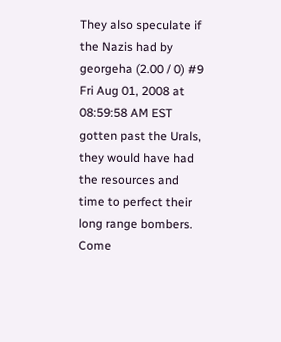They also speculate if the Nazis had by georgeha (2.00 / 0) #9 Fri Aug 01, 2008 at 08:59:58 AM EST
gotten past the Urals, they would have had the resources and time to perfect their long range bombers. Come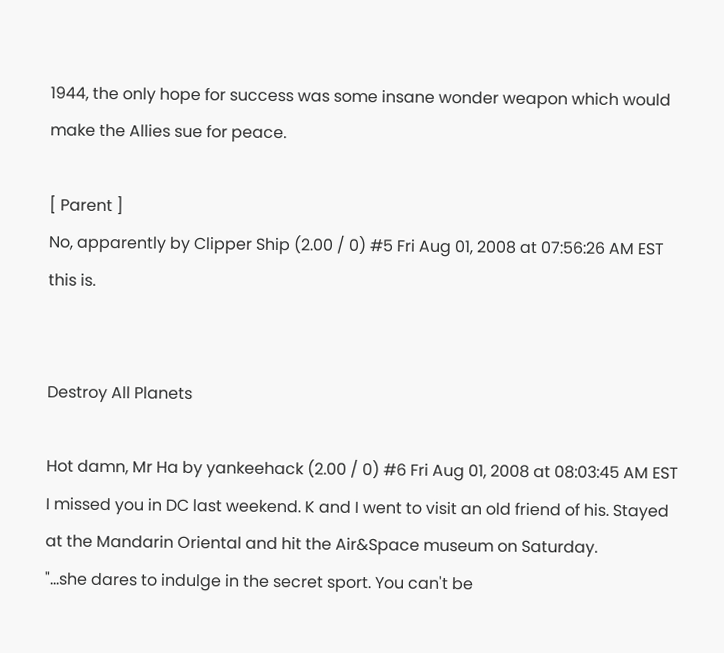1944, the only hope for success was some insane wonder weapon which would make the Allies sue for peace.

[ Parent ]
No, apparently by Clipper Ship (2.00 / 0) #5 Fri Aug 01, 2008 at 07:56:26 AM EST
this is.


Destroy All Planets

Hot damn, Mr Ha by yankeehack (2.00 / 0) #6 Fri Aug 01, 2008 at 08:03:45 AM EST
I missed you in DC last weekend. K and I went to visit an old friend of his. Stayed at the Mandarin Oriental and hit the Air&Space museum on Saturday.
"...she dares to indulge in the secret sport. You can't be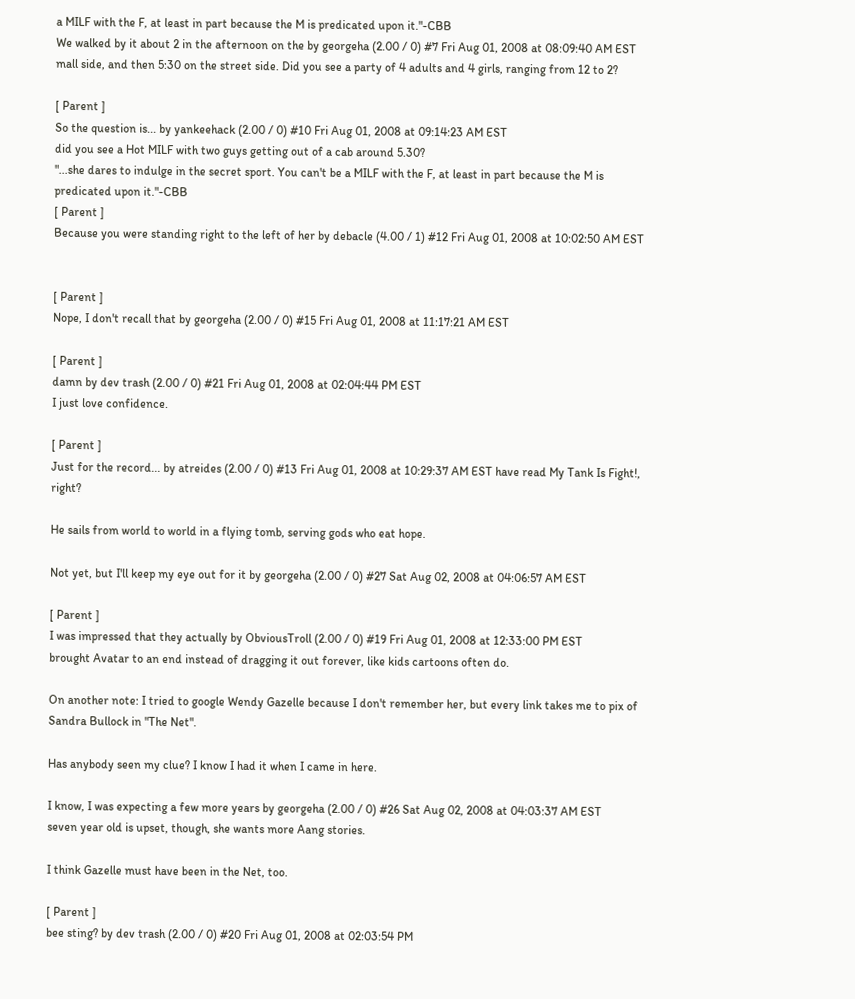a MILF with the F, at least in part because the M is predicated upon it."-CBB
We walked by it about 2 in the afternoon on the by georgeha (2.00 / 0) #7 Fri Aug 01, 2008 at 08:09:40 AM EST
mall side, and then 5:30 on the street side. Did you see a party of 4 adults and 4 girls, ranging from 12 to 2?

[ Parent ]
So the question is... by yankeehack (2.00 / 0) #10 Fri Aug 01, 2008 at 09:14:23 AM EST
did you see a Hot MILF with two guys getting out of a cab around 5.30?
"...she dares to indulge in the secret sport. You can't be a MILF with the F, at least in part because the M is predicated upon it."-CBB
[ Parent ]
Because you were standing right to the left of her by debacle (4.00 / 1) #12 Fri Aug 01, 2008 at 10:02:50 AM EST


[ Parent ]
Nope, I don't recall that by georgeha (2.00 / 0) #15 Fri Aug 01, 2008 at 11:17:21 AM EST

[ Parent ]
damn by dev trash (2.00 / 0) #21 Fri Aug 01, 2008 at 02:04:44 PM EST
I just love confidence.

[ Parent ]
Just for the record... by atreides (2.00 / 0) #13 Fri Aug 01, 2008 at 10:29:37 AM EST have read My Tank Is Fight!, right?

He sails from world to world in a flying tomb, serving gods who eat hope.

Not yet, but I'll keep my eye out for it by georgeha (2.00 / 0) #27 Sat Aug 02, 2008 at 04:06:57 AM EST

[ Parent ]
I was impressed that they actually by ObviousTroll (2.00 / 0) #19 Fri Aug 01, 2008 at 12:33:00 PM EST
brought Avatar to an end instead of dragging it out forever, like kids cartoons often do.

On another note: I tried to google Wendy Gazelle because I don't remember her, but every link takes me to pix of Sandra Bullock in "The Net".

Has anybody seen my clue? I know I had it when I came in here.

I know, I was expecting a few more years by georgeha (2.00 / 0) #26 Sat Aug 02, 2008 at 04:03:37 AM EST
seven year old is upset, though, she wants more Aang stories.

I think Gazelle must have been in the Net, too.

[ Parent ]
bee sting? by dev trash (2.00 / 0) #20 Fri Aug 01, 2008 at 02:03:54 PM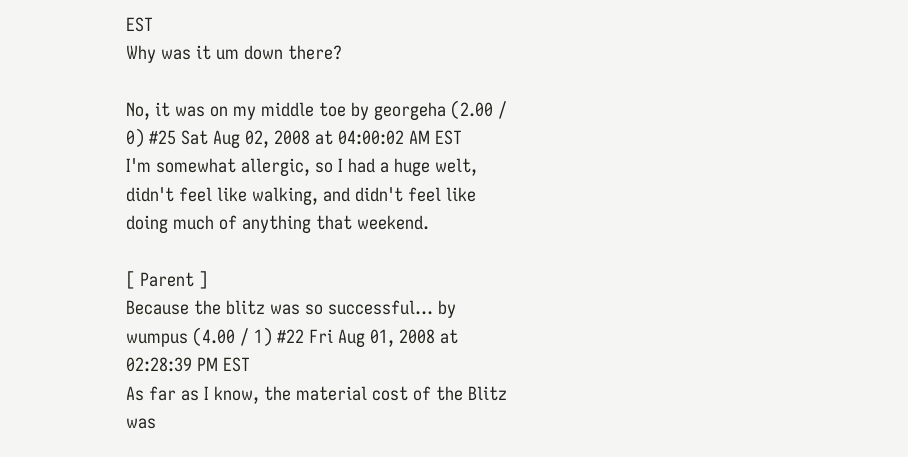EST
Why was it um down there?

No, it was on my middle toe by georgeha (2.00 / 0) #25 Sat Aug 02, 2008 at 04:00:02 AM EST
I'm somewhat allergic, so I had a huge welt, didn't feel like walking, and didn't feel like doing much of anything that weekend.

[ Parent ]
Because the blitz was so successful... by wumpus (4.00 / 1) #22 Fri Aug 01, 2008 at 02:28:39 PM EST
As far as I know, the material cost of the Blitz was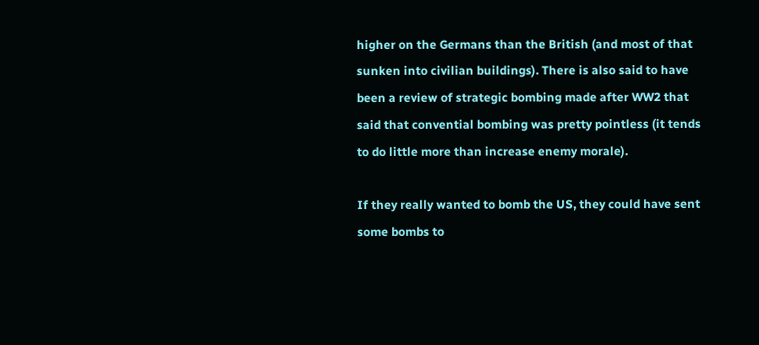higher on the Germans than the British (and most of that sunken into civilian buildings). There is also said to have been a review of strategic bombing made after WW2 that said that convential bombing was pretty pointless (it tends to do little more than increase enemy morale).

If they really wanted to bomb the US, they could have sent some bombs to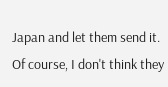Japan and let them send it. Of course, I don't think they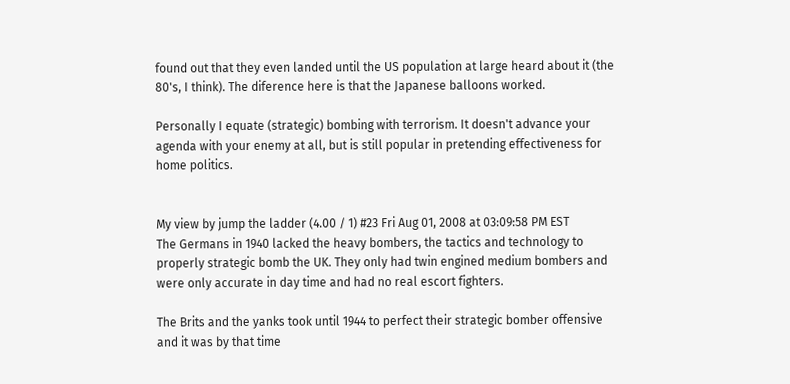found out that they even landed until the US population at large heard about it (the 80's, I think). The diference here is that the Japanese balloons worked.

Personally I equate (strategic) bombing with terrorism. It doesn't advance your agenda with your enemy at all, but is still popular in pretending effectiveness for home politics.


My view by jump the ladder (4.00 / 1) #23 Fri Aug 01, 2008 at 03:09:58 PM EST
The Germans in 1940 lacked the heavy bombers, the tactics and technology to properly strategic bomb the UK. They only had twin engined medium bombers and were only accurate in day time and had no real escort fighters.

The Brits and the yanks took until 1944 to perfect their strategic bomber offensive and it was by that time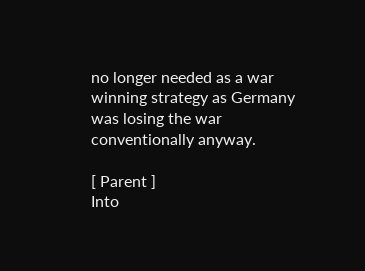no longer needed as a war winning strategy as Germany was losing the war conventionally anyway.

[ Parent ]
Into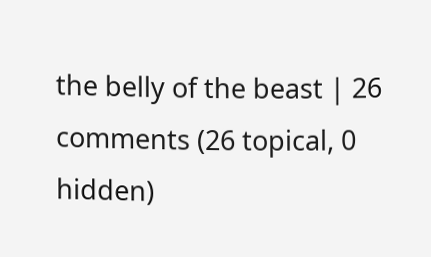the belly of the beast | 26 comments (26 topical, 0 hidden)